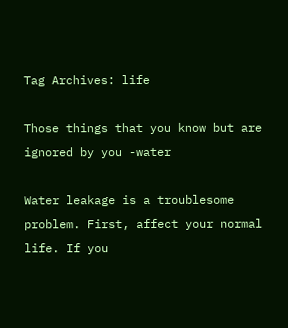Tag Archives: life

Those things that you know but are ignored by you -water

Water leakage is a troublesome problem. First, affect your normal life. If you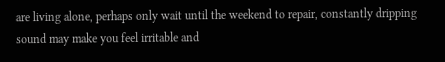are living alone, perhaps only wait until the weekend to repair, constantly dripping sound may make you feel irritable and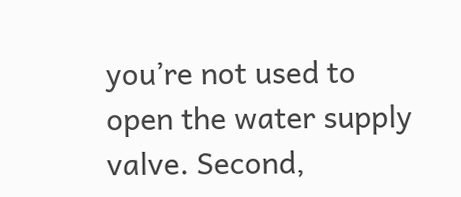you’re not used to open the water supply valve. Second,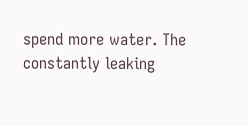spend more water. The constantly leaking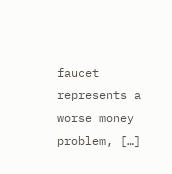faucet represents a worse money problem, […]